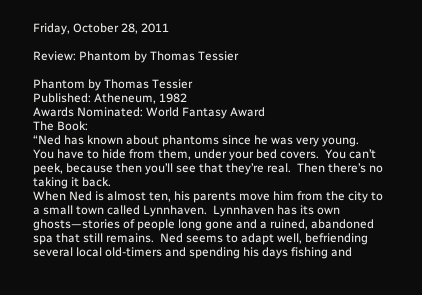Friday, October 28, 2011

Review: Phantom by Thomas Tessier

Phantom by Thomas Tessier
Published: Atheneum, 1982
Awards Nominated: World Fantasy Award
The Book:
“Ned has known about phantoms since he was very young.  You have to hide from them, under your bed covers.  You can’t peek, because then you’ll see that they’re real.  Then there’s no taking it back.
When Ned is almost ten, his parents move him from the city to a small town called Lynnhaven.  Lynnhaven has its own ghosts—stories of people long gone and a ruined, abandoned spa that still remains.  Ned seems to adapt well, befriending several local old-timers and spending his days fishing and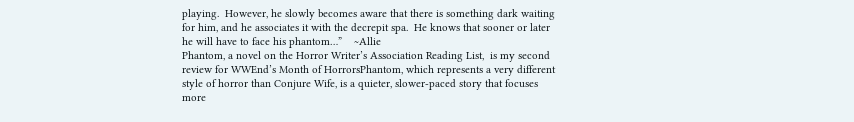playing.  However, he slowly becomes aware that there is something dark waiting for him, and he associates it with the decrepit spa.  He knows that sooner or later he will have to face his phantom…”    ~Allie
Phantom, a novel on the Horror Writer’s Association Reading List,  is my second review for WWEnd’s Month of HorrorsPhantom, which represents a very different style of horror than Conjure Wife, is a quieter, slower-paced story that focuses more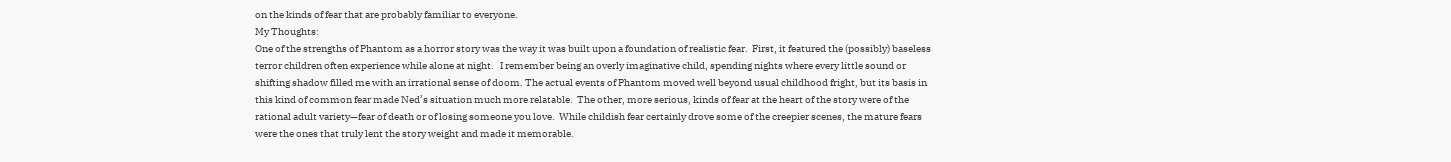on the kinds of fear that are probably familiar to everyone.
My Thoughts:
One of the strengths of Phantom as a horror story was the way it was built upon a foundation of realistic fear.  First, it featured the (possibly) baseless terror children often experience while alone at night.   I remember being an overly imaginative child, spending nights where every little sound or shifting shadow filled me with an irrational sense of doom. The actual events of Phantom moved well beyond usual childhood fright, but its basis in this kind of common fear made Ned’s situation much more relatable.  The other, more serious, kinds of fear at the heart of the story were of the rational adult variety—fear of death or of losing someone you love.  While childish fear certainly drove some of the creepier scenes, the mature fears were the ones that truly lent the story weight and made it memorable.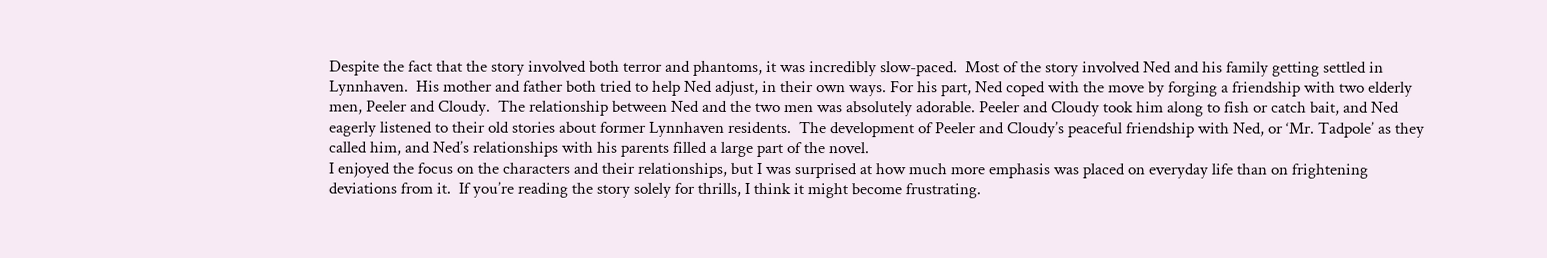Despite the fact that the story involved both terror and phantoms, it was incredibly slow-paced.  Most of the story involved Ned and his family getting settled in Lynnhaven.  His mother and father both tried to help Ned adjust, in their own ways. For his part, Ned coped with the move by forging a friendship with two elderly men, Peeler and Cloudy.  The relationship between Ned and the two men was absolutely adorable. Peeler and Cloudy took him along to fish or catch bait, and Ned eagerly listened to their old stories about former Lynnhaven residents.  The development of Peeler and Cloudy’s peaceful friendship with Ned, or ‘Mr. Tadpole’ as they called him, and Ned’s relationships with his parents filled a large part of the novel.
I enjoyed the focus on the characters and their relationships, but I was surprised at how much more emphasis was placed on everyday life than on frightening deviations from it.  If you’re reading the story solely for thrills, I think it might become frustrating.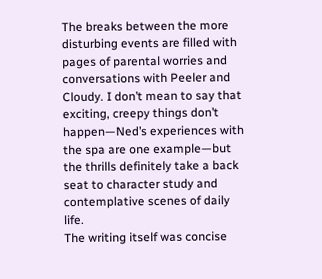The breaks between the more disturbing events are filled with pages of parental worries and conversations with Peeler and Cloudy. I don’t mean to say that exciting, creepy things don’t happen—Ned’s experiences with the spa are one example—but the thrills definitely take a back seat to character study and contemplative scenes of daily life.
The writing itself was concise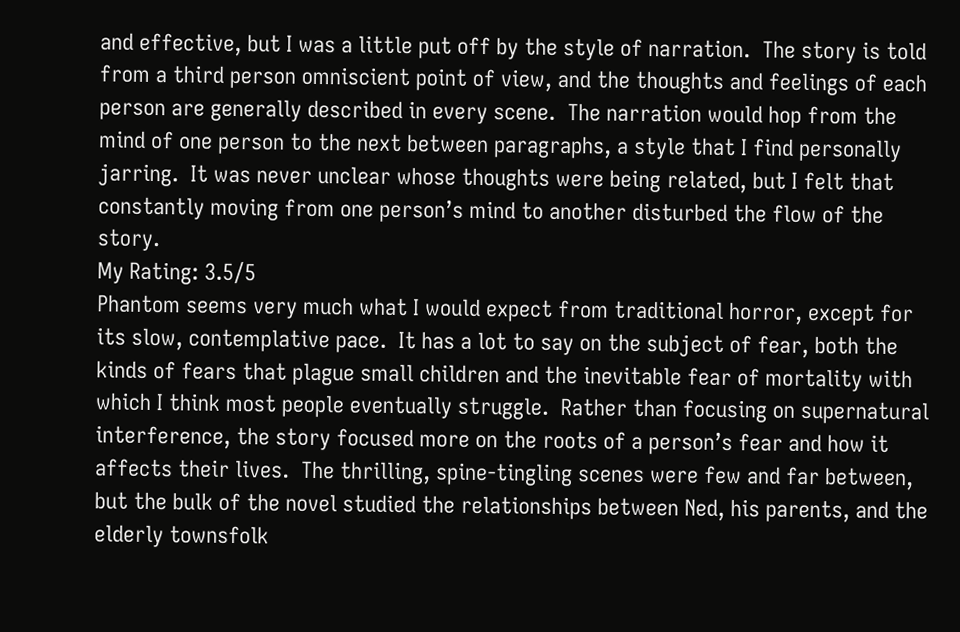and effective, but I was a little put off by the style of narration.  The story is told from a third person omniscient point of view, and the thoughts and feelings of each person are generally described in every scene.  The narration would hop from the mind of one person to the next between paragraphs, a style that I find personally jarring.  It was never unclear whose thoughts were being related, but I felt that constantly moving from one person’s mind to another disturbed the flow of the story.
My Rating: 3.5/5
Phantom seems very much what I would expect from traditional horror, except for its slow, contemplative pace.  It has a lot to say on the subject of fear, both the kinds of fears that plague small children and the inevitable fear of mortality with which I think most people eventually struggle.  Rather than focusing on supernatural interference, the story focused more on the roots of a person’s fear and how it affects their lives.  The thrilling, spine-tingling scenes were few and far between, but the bulk of the novel studied the relationships between Ned, his parents, and the elderly townsfolk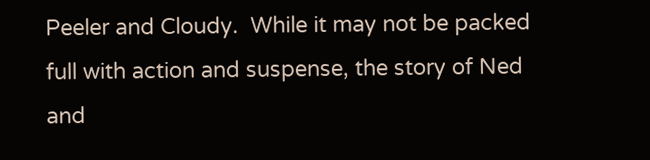Peeler and Cloudy.  While it may not be packed full with action and suspense, the story of Ned and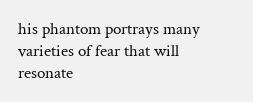his phantom portrays many varieties of fear that will resonate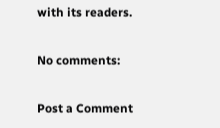with its readers.

No comments:

Post a Comment